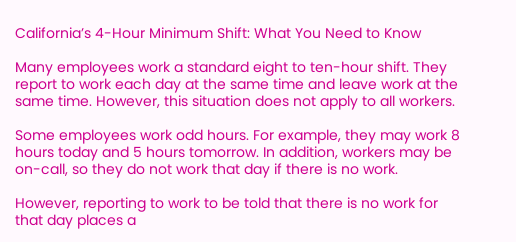California’s 4-Hour Minimum Shift: What You Need to Know

Many employees work a standard eight to ten-hour shift. They report to work each day at the same time and leave work at the same time. However, this situation does not apply to all workers.

Some employees work odd hours. For example, they may work 8 hours today and 5 hours tomorrow. In addition, workers may be on-call, so they do not work that day if there is no work.

However, reporting to work to be told that there is no work for that day places a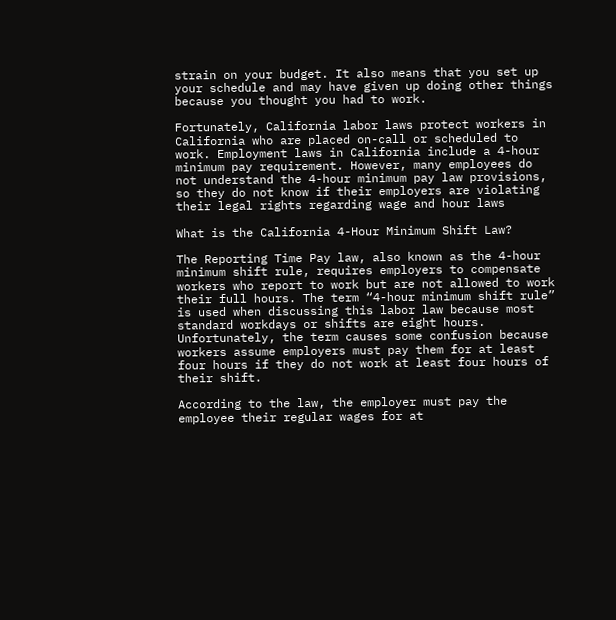strain on your budget. It also means that you set up your schedule and may have given up doing other things because you thought you had to work.

Fortunately, California labor laws protect workers in California who are placed on-call or scheduled to work. Employment laws in California include a 4-hour minimum pay requirement. However, many employees do not understand the 4-hour minimum pay law provisions, so they do not know if their employers are violating their legal rights regarding wage and hour laws

What is the California 4-Hour Minimum Shift Law?

The Reporting Time Pay law, also known as the 4-hour minimum shift rule, requires employers to compensate workers who report to work but are not allowed to work their full hours. The term “4-hour minimum shift rule” is used when discussing this labor law because most standard workdays or shifts are eight hours. Unfortunately, the term causes some confusion because workers assume employers must pay them for at least four hours if they do not work at least four hours of their shift.

According to the law, the employer must pay the employee their regular wages for at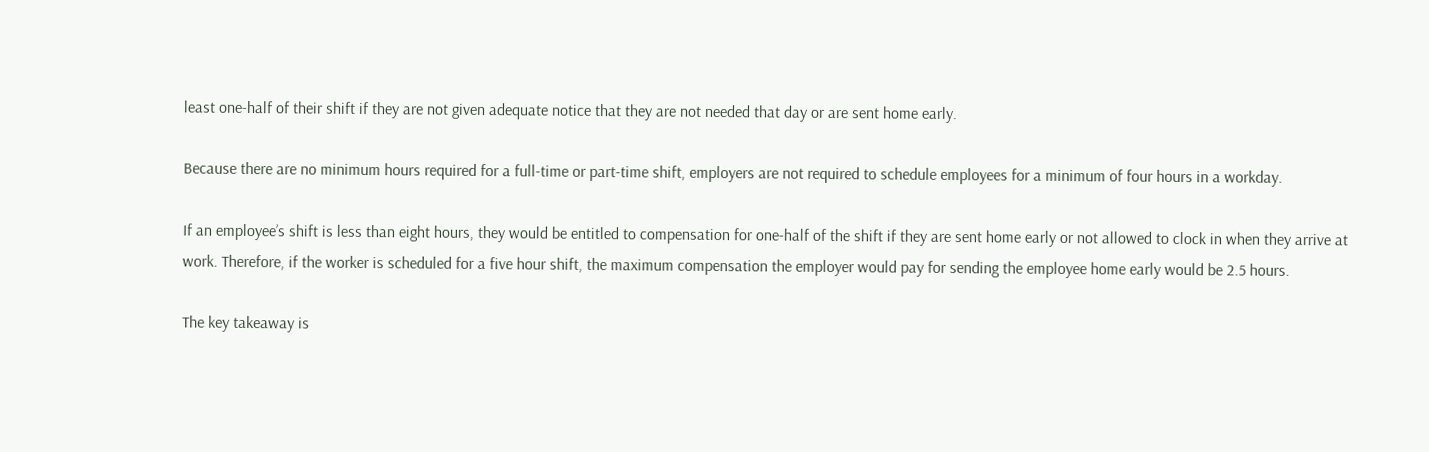least one-half of their shift if they are not given adequate notice that they are not needed that day or are sent home early.

Because there are no minimum hours required for a full-time or part-time shift, employers are not required to schedule employees for a minimum of four hours in a workday.

If an employee’s shift is less than eight hours, they would be entitled to compensation for one-half of the shift if they are sent home early or not allowed to clock in when they arrive at work. Therefore, if the worker is scheduled for a five hour shift, the maximum compensation the employer would pay for sending the employee home early would be 2.5 hours.

The key takeaway is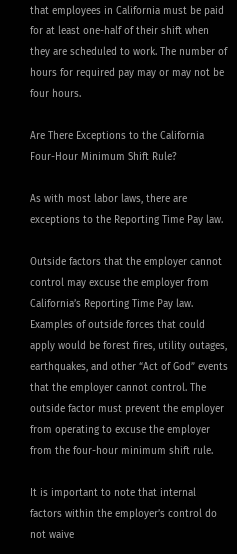that employees in California must be paid for at least one-half of their shift when they are scheduled to work. The number of hours for required pay may or may not be four hours.

Are There Exceptions to the California Four-Hour Minimum Shift Rule?

As with most labor laws, there are exceptions to the Reporting Time Pay law.

Outside factors that the employer cannot control may excuse the employer from California’s Reporting Time Pay law. Examples of outside forces that could apply would be forest fires, utility outages, earthquakes, and other “Act of God” events that the employer cannot control. The outside factor must prevent the employer from operating to excuse the employer from the four-hour minimum shift rule.

It is important to note that internal factors within the employer’s control do not waive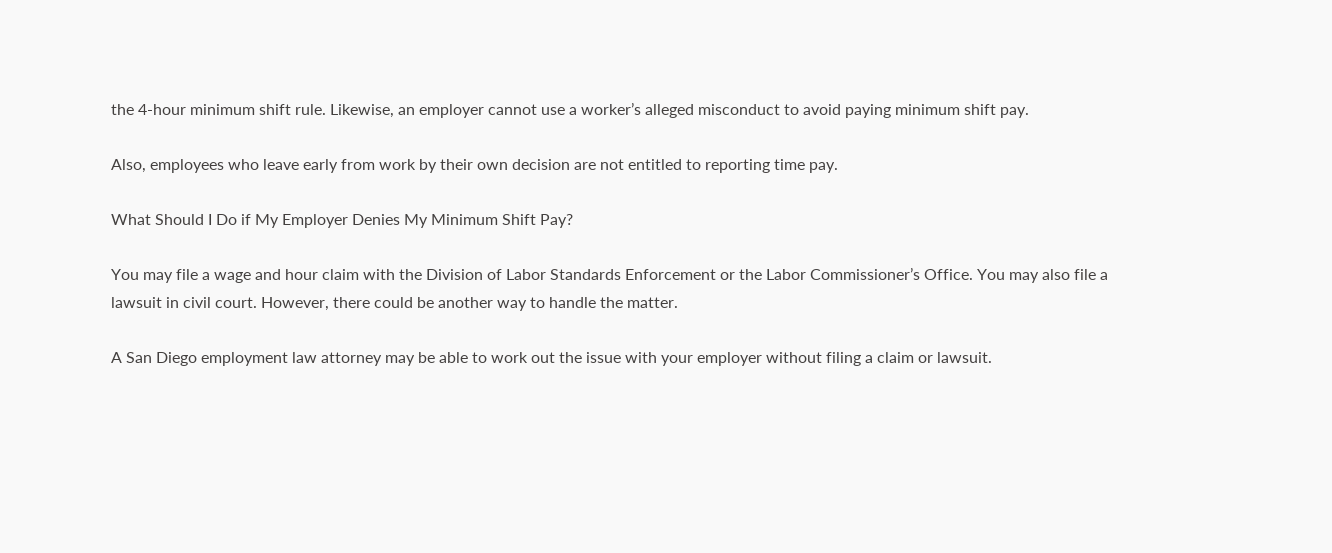the 4-hour minimum shift rule. Likewise, an employer cannot use a worker’s alleged misconduct to avoid paying minimum shift pay.

Also, employees who leave early from work by their own decision are not entitled to reporting time pay.

What Should I Do if My Employer Denies My Minimum Shift Pay?

You may file a wage and hour claim with the Division of Labor Standards Enforcement or the Labor Commissioner’s Office. You may also file a lawsuit in civil court. However, there could be another way to handle the matter.

A San Diego employment law attorney may be able to work out the issue with your employer without filing a claim or lawsuit.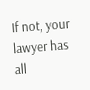If not, your lawyer has all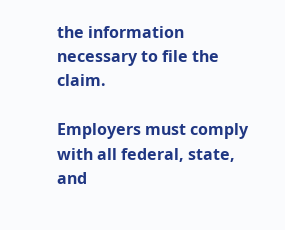the information necessary to file the claim.

Employers must comply with all federal, state, and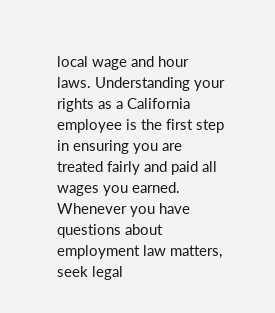local wage and hour laws. Understanding your rights as a California employee is the first step in ensuring you are treated fairly and paid all wages you earned. Whenever you have questions about employment law matters, seek legal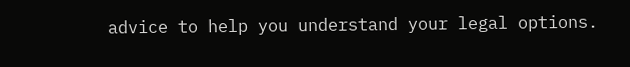advice to help you understand your legal options.